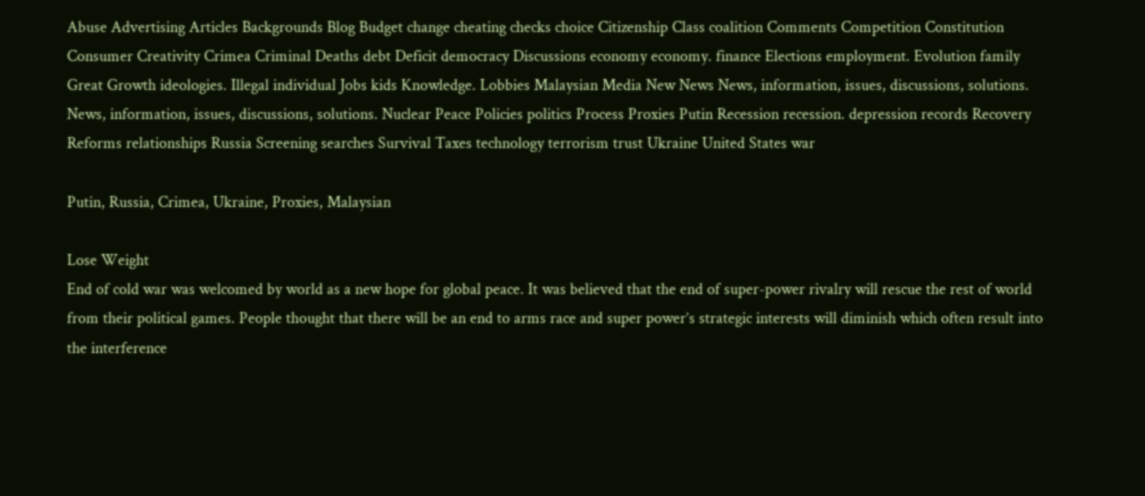Abuse Advertising Articles Backgrounds Blog Budget change cheating checks choice Citizenship Class coalition Comments Competition Constitution Consumer Creativity Crimea Criminal Deaths debt Deficit democracy Discussions economy economy. finance Elections employment. Evolution family Great Growth ideologies. Illegal individual Jobs kids Knowledge. Lobbies Malaysian Media New News News, information, issues, discussions, solutions. News, information, issues, discussions, solutions. Nuclear Peace Policies politics Process Proxies Putin Recession recession. depression records Recovery Reforms relationships Russia Screening searches Survival Taxes technology terrorism trust Ukraine United States war

Putin, Russia, Crimea, Ukraine, Proxies, Malaysian

Lose Weight
End of cold war was welcomed by world as a new hope for global peace. It was believed that the end of super-power rivalry will rescue the rest of world from their political games. People thought that there will be an end to arms race and super power’s strategic interests will diminish which often result into the interference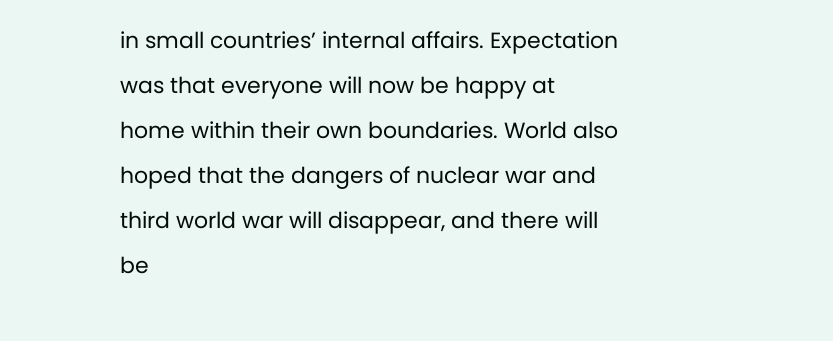in small countries’ internal affairs. Expectation was that everyone will now be happy at home within their own boundaries. World also hoped that the dangers of nuclear war and third world war will disappear, and there will be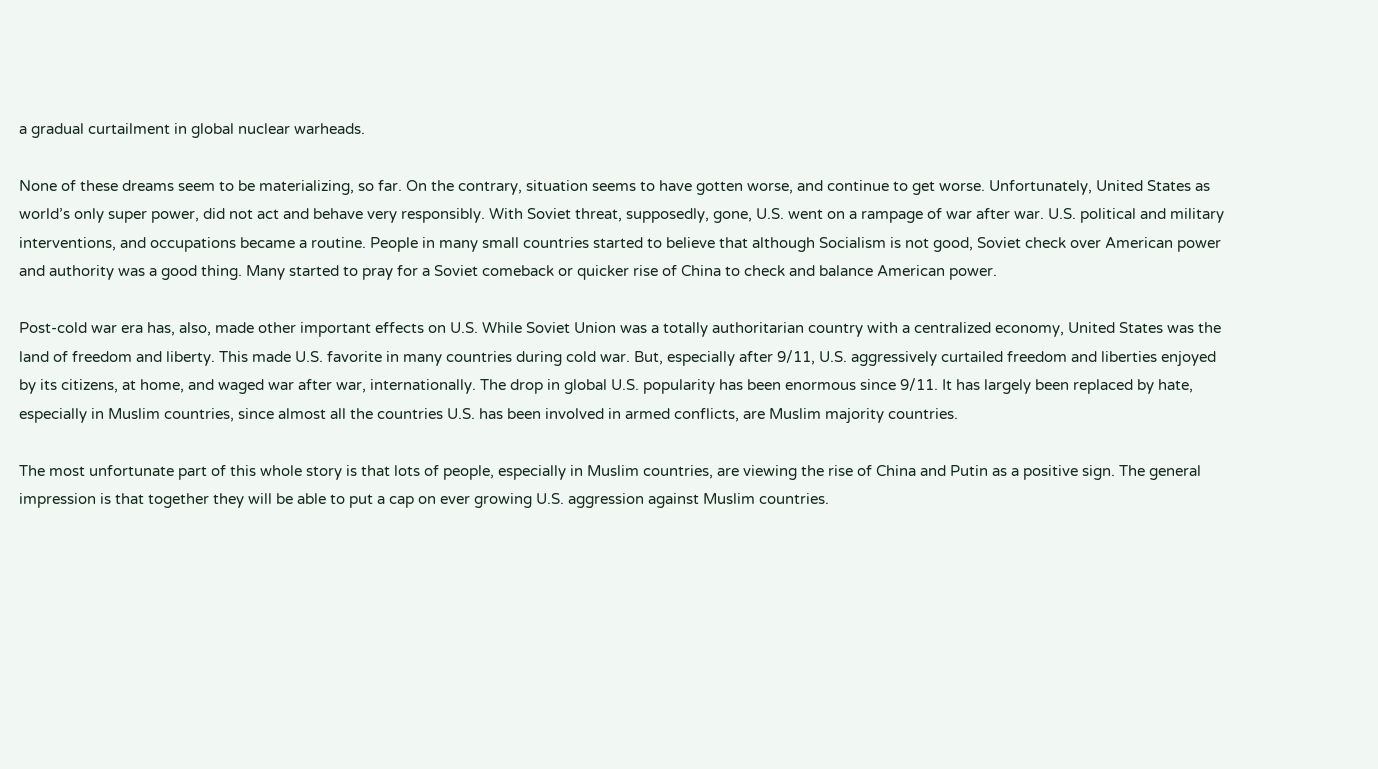a gradual curtailment in global nuclear warheads.

None of these dreams seem to be materializing, so far. On the contrary, situation seems to have gotten worse, and continue to get worse. Unfortunately, United States as world’s only super power, did not act and behave very responsibly. With Soviet threat, supposedly, gone, U.S. went on a rampage of war after war. U.S. political and military interventions, and occupations became a routine. People in many small countries started to believe that although Socialism is not good, Soviet check over American power and authority was a good thing. Many started to pray for a Soviet comeback or quicker rise of China to check and balance American power.

Post-cold war era has, also, made other important effects on U.S. While Soviet Union was a totally authoritarian country with a centralized economy, United States was the land of freedom and liberty. This made U.S. favorite in many countries during cold war. But, especially after 9/11, U.S. aggressively curtailed freedom and liberties enjoyed by its citizens, at home, and waged war after war, internationally. The drop in global U.S. popularity has been enormous since 9/11. It has largely been replaced by hate, especially in Muslim countries, since almost all the countries U.S. has been involved in armed conflicts, are Muslim majority countries.

The most unfortunate part of this whole story is that lots of people, especially in Muslim countries, are viewing the rise of China and Putin as a positive sign. The general impression is that together they will be able to put a cap on ever growing U.S. aggression against Muslim countries.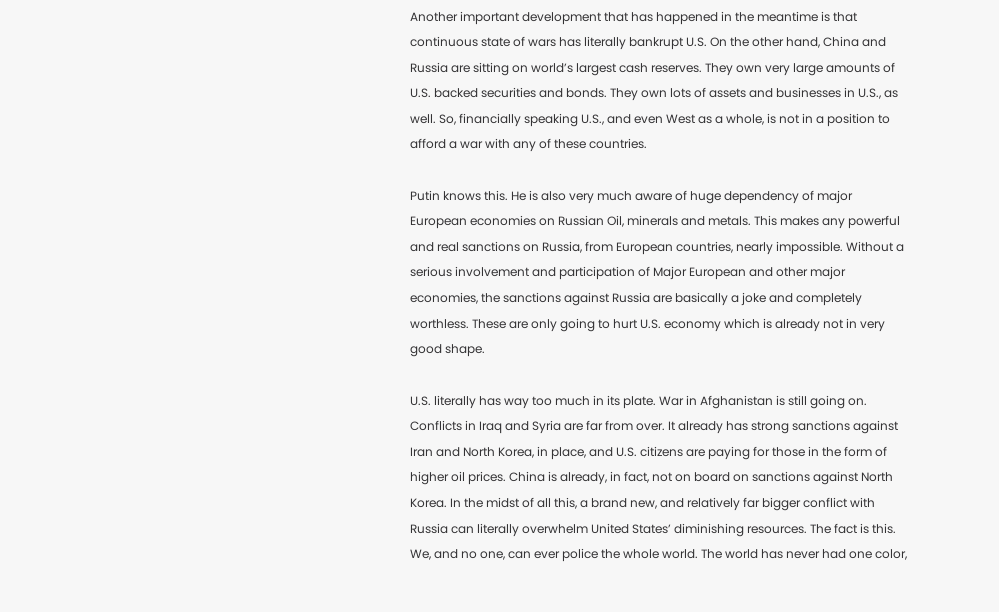Another important development that has happened in the meantime is that continuous state of wars has literally bankrupt U.S. On the other hand, China and Russia are sitting on world’s largest cash reserves. They own very large amounts of U.S. backed securities and bonds. They own lots of assets and businesses in U.S., as well. So, financially speaking U.S., and even West as a whole, is not in a position to afford a war with any of these countries.

Putin knows this. He is also very much aware of huge dependency of major European economies on Russian Oil, minerals and metals. This makes any powerful and real sanctions on Russia, from European countries, nearly impossible. Without a serious involvement and participation of Major European and other major economies, the sanctions against Russia are basically a joke and completely worthless. These are only going to hurt U.S. economy which is already not in very good shape.

U.S. literally has way too much in its plate. War in Afghanistan is still going on. Conflicts in Iraq and Syria are far from over. It already has strong sanctions against Iran and North Korea, in place, and U.S. citizens are paying for those in the form of higher oil prices. China is already, in fact, not on board on sanctions against North Korea. In the midst of all this, a brand new, and relatively far bigger conflict with Russia can literally overwhelm United States’ diminishing resources. The fact is this. We, and no one, can ever police the whole world. The world has never had one color,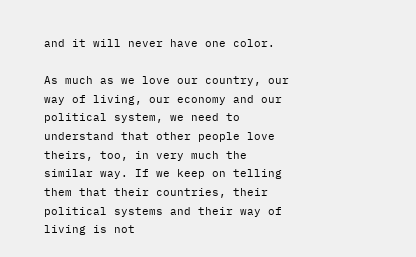and it will never have one color.

As much as we love our country, our way of living, our economy and our political system, we need to understand that other people love theirs, too, in very much the similar way. If we keep on telling them that their countries, their political systems and their way of living is not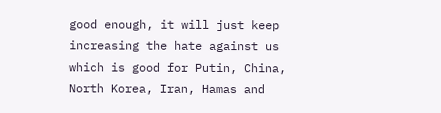good enough, it will just keep increasing the hate against us which is good for Putin, China, North Korea, Iran, Hamas and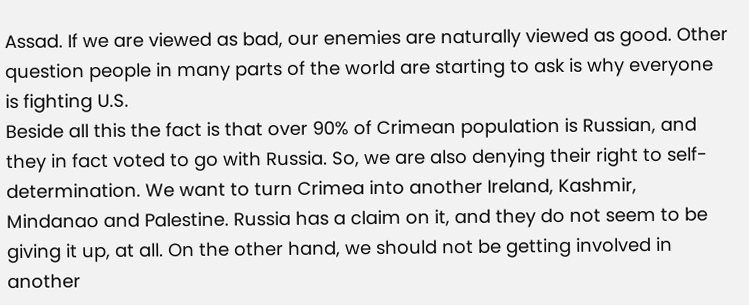Assad. If we are viewed as bad, our enemies are naturally viewed as good. Other question people in many parts of the world are starting to ask is why everyone is fighting U.S.
Beside all this the fact is that over 90% of Crimean population is Russian, and they in fact voted to go with Russia. So, we are also denying their right to self-determination. We want to turn Crimea into another Ireland, Kashmir, Mindanao and Palestine. Russia has a claim on it, and they do not seem to be giving it up, at all. On the other hand, we should not be getting involved in another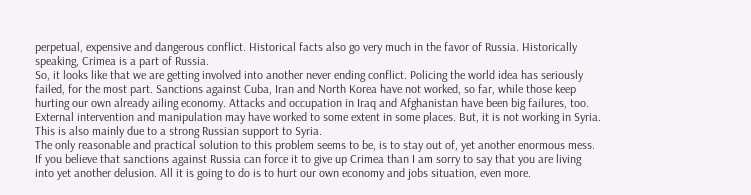perpetual, expensive and dangerous conflict. Historical facts also go very much in the favor of Russia. Historically speaking, Crimea is a part of Russia.
So, it looks like that we are getting involved into another never ending conflict. Policing the world idea has seriously failed, for the most part. Sanctions against Cuba, Iran and North Korea have not worked, so far, while those keep hurting our own already ailing economy. Attacks and occupation in Iraq and Afghanistan have been big failures, too. External intervention and manipulation may have worked to some extent in some places. But, it is not working in Syria. This is also mainly due to a strong Russian support to Syria.
The only reasonable and practical solution to this problem seems to be, is to stay out of, yet another enormous mess. If you believe that sanctions against Russia can force it to give up Crimea than I am sorry to say that you are living into yet another delusion. All it is going to do is to hurt our own economy and jobs situation, even more.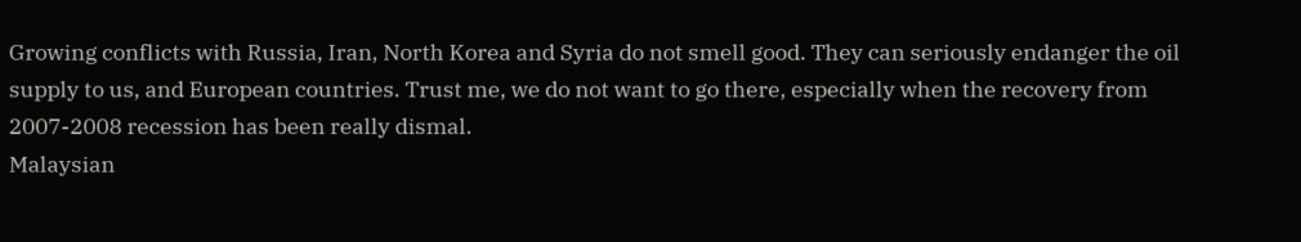Growing conflicts with Russia, Iran, North Korea and Syria do not smell good. They can seriously endanger the oil supply to us, and European countries. Trust me, we do not want to go there, especially when the recovery from 2007-2008 recession has been really dismal.
Malaysian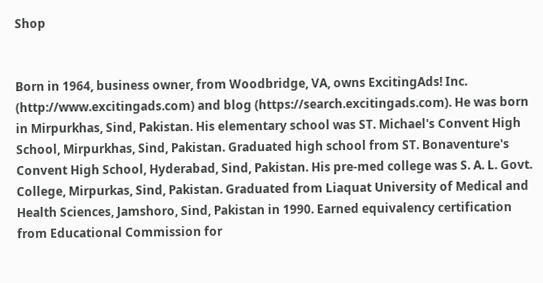Shop


Born in 1964, business owner, from Woodbridge, VA, owns ExcitingAds! Inc. (http://www.excitingads.com) and blog (https://search.excitingads.com). He was born in Mirpurkhas, Sind, Pakistan. His elementary school was ST. Michael's Convent High School, Mirpurkhas, Sind, Pakistan. Graduated high school from ST. Bonaventure's Convent High School, Hyderabad, Sind, Pakistan. His pre-med college was S. A. L. Govt. College, Mirpurkas, Sind, Pakistan. Graduated from Liaquat University of Medical and Health Sciences, Jamshoro, Sind, Pakistan in 1990. Earned equivalency certification from Educational Commission for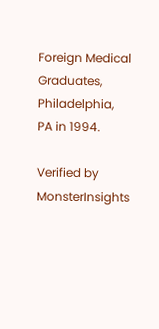Foreign Medical Graduates, Philadelphia, PA in 1994.

Verified by MonsterInsights